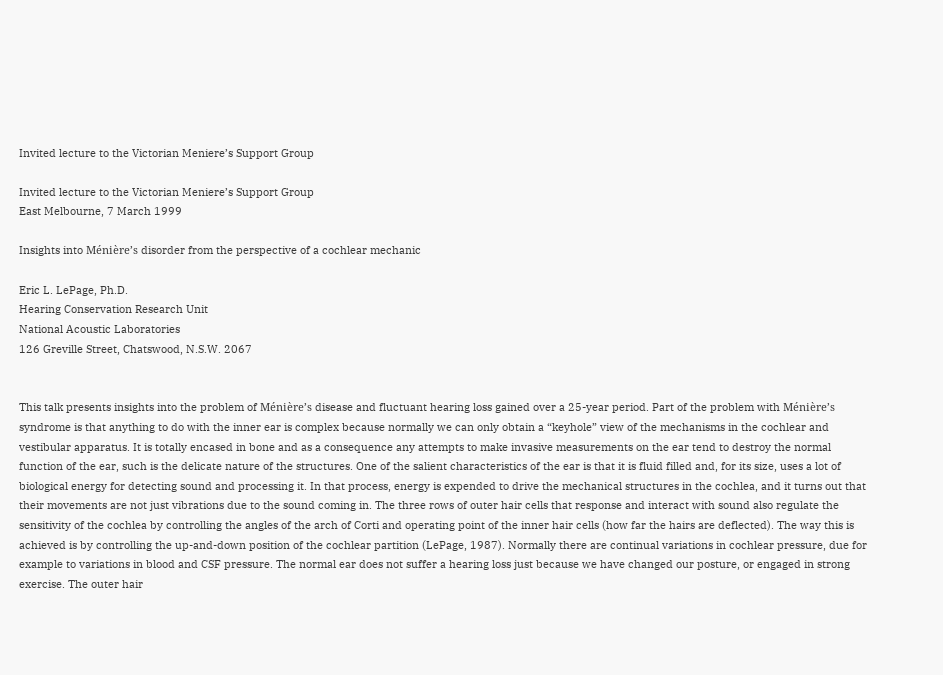Invited lecture to the Victorian Meniere’s Support Group

Invited lecture to the Victorian Meniere’s Support Group
East Melbourne, 7 March 1999

Insights into Ménière’s disorder from the perspective of a cochlear mechanic

Eric L. LePage, Ph.D.
Hearing Conservation Research Unit
National Acoustic Laboratories
126 Greville Street, Chatswood, N.S.W. 2067


This talk presents insights into the problem of Ménière’s disease and fluctuant hearing loss gained over a 25-year period. Part of the problem with Ménière’s syndrome is that anything to do with the inner ear is complex because normally we can only obtain a “keyhole” view of the mechanisms in the cochlear and vestibular apparatus. It is totally encased in bone and as a consequence any attempts to make invasive measurements on the ear tend to destroy the normal function of the ear, such is the delicate nature of the structures. One of the salient characteristics of the ear is that it is fluid filled and, for its size, uses a lot of biological energy for detecting sound and processing it. In that process, energy is expended to drive the mechanical structures in the cochlea, and it turns out that their movements are not just vibrations due to the sound coming in. The three rows of outer hair cells that response and interact with sound also regulate the sensitivity of the cochlea by controlling the angles of the arch of Corti and operating point of the inner hair cells (how far the hairs are deflected). The way this is achieved is by controlling the up-and-down position of the cochlear partition (LePage, 1987). Normally there are continual variations in cochlear pressure, due for example to variations in blood and CSF pressure. The normal ear does not suffer a hearing loss just because we have changed our posture, or engaged in strong exercise. The outer hair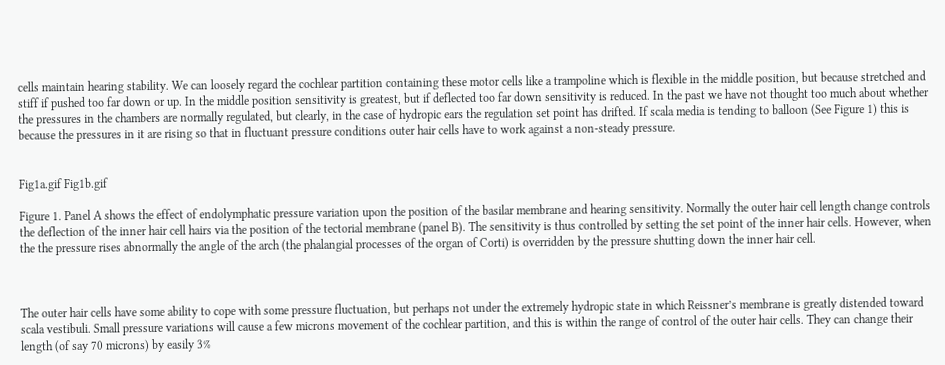cells maintain hearing stability. We can loosely regard the cochlear partition containing these motor cells like a trampoline which is flexible in the middle position, but because stretched and stiff if pushed too far down or up. In the middle position sensitivity is greatest, but if deflected too far down sensitivity is reduced. In the past we have not thought too much about whether the pressures in the chambers are normally regulated, but clearly, in the case of hydropic ears the regulation set point has drifted. If scala media is tending to balloon (See Figure 1) this is because the pressures in it are rising so that in fluctuant pressure conditions outer hair cells have to work against a non-steady pressure.


Fig1a.gif Fig1b.gif

Figure 1. Panel A shows the effect of endolymphatic pressure variation upon the position of the basilar membrane and hearing sensitivity. Normally the outer hair cell length change controls the deflection of the inner hair cell hairs via the position of the tectorial membrane (panel B). The sensitivity is thus controlled by setting the set point of the inner hair cells. However, when the the pressure rises abnormally the angle of the arch (the phalangial processes of the organ of Corti) is overridden by the pressure shutting down the inner hair cell.



The outer hair cells have some ability to cope with some pressure fluctuation, but perhaps not under the extremely hydropic state in which Reissner’s membrane is greatly distended toward scala vestibuli. Small pressure variations will cause a few microns movement of the cochlear partition, and this is within the range of control of the outer hair cells. They can change their length (of say 70 microns) by easily 3%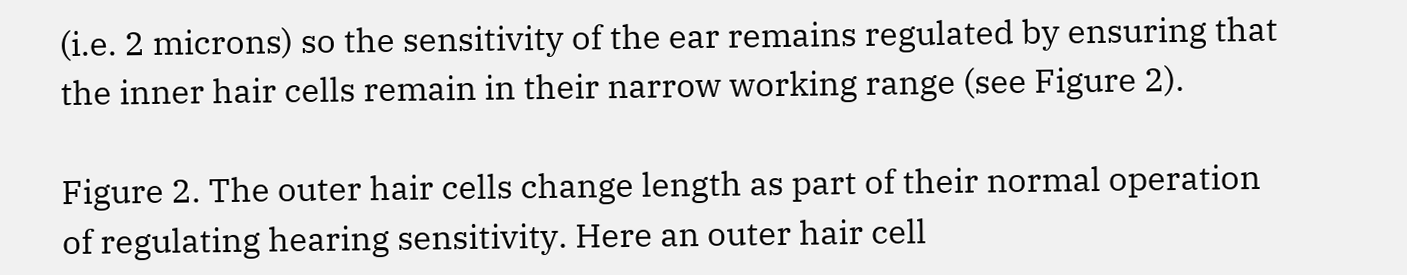(i.e. 2 microns) so the sensitivity of the ear remains regulated by ensuring that the inner hair cells remain in their narrow working range (see Figure 2).

Figure 2. The outer hair cells change length as part of their normal operation of regulating hearing sensitivity. Here an outer hair cell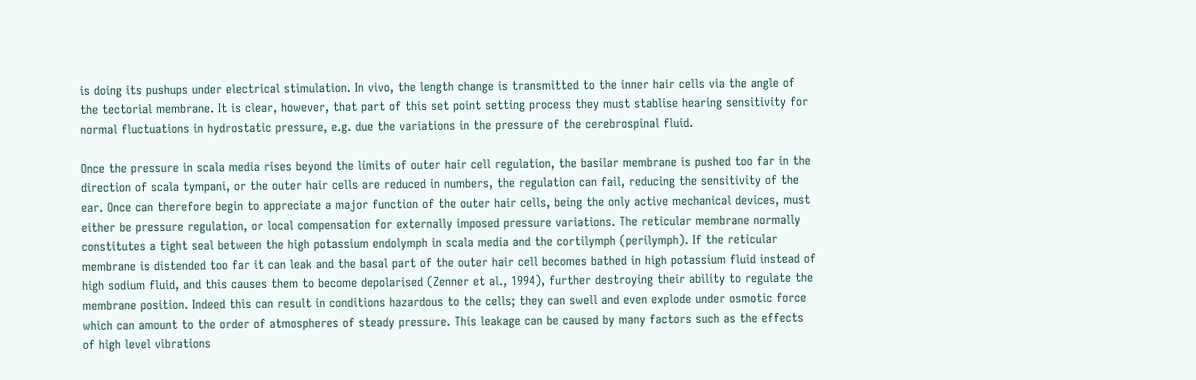is doing its pushups under electrical stimulation. In vivo, the length change is transmitted to the inner hair cells via the angle of the tectorial membrane. It is clear, however, that part of this set point setting process they must stablise hearing sensitivity for normal fluctuations in hydrostatic pressure, e.g. due the variations in the pressure of the cerebrospinal fluid.

Once the pressure in scala media rises beyond the limits of outer hair cell regulation, the basilar membrane is pushed too far in the direction of scala tympani, or the outer hair cells are reduced in numbers, the regulation can fail, reducing the sensitivity of the ear. Once can therefore begin to appreciate a major function of the outer hair cells, being the only active mechanical devices, must either be pressure regulation, or local compensation for externally imposed pressure variations. The reticular membrane normally constitutes a tight seal between the high potassium endolymph in scala media and the cortilymph (perilymph). If the reticular membrane is distended too far it can leak and the basal part of the outer hair cell becomes bathed in high potassium fluid instead of high sodium fluid, and this causes them to become depolarised (Zenner et al., 1994), further destroying their ability to regulate the membrane position. Indeed this can result in conditions hazardous to the cells; they can swell and even explode under osmotic force which can amount to the order of atmospheres of steady pressure. This leakage can be caused by many factors such as the effects of high level vibrations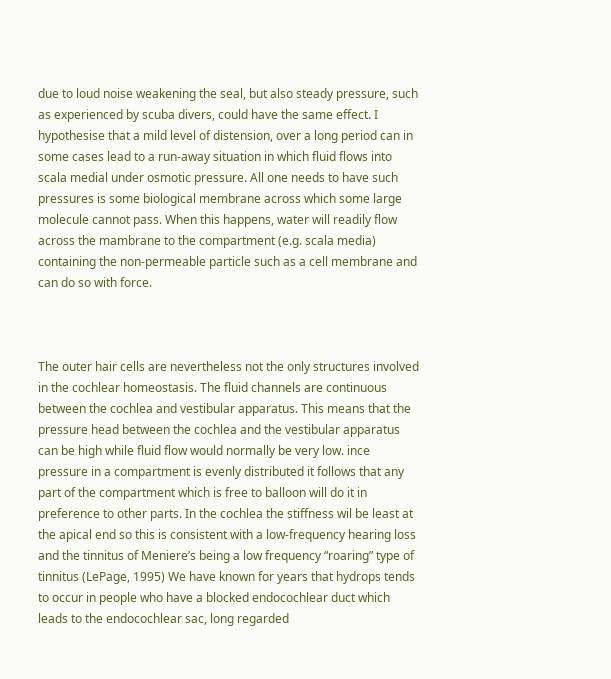due to loud noise weakening the seal, but also steady pressure, such as experienced by scuba divers, could have the same effect. I hypothesise that a mild level of distension, over a long period can in some cases lead to a run-away situation in which fluid flows into scala medial under osmotic pressure. All one needs to have such pressures is some biological membrane across which some large molecule cannot pass. When this happens, water will readily flow across the mambrane to the compartment (e.g. scala media) containing the non-permeable particle such as a cell membrane and can do so with force.



The outer hair cells are nevertheless not the only structures involved in the cochlear homeostasis. The fluid channels are continuous between the cochlea and vestibular apparatus. This means that the pressure head between the cochlea and the vestibular apparatus can be high while fluid flow would normally be very low. ince pressure in a compartment is evenly distributed it follows that any part of the compartment which is free to balloon will do it in preference to other parts. In the cochlea the stiffness wil be least at the apical end so this is consistent with a low-frequency hearing loss and the tinnitus of Meniere’s being a low frequency “roaring” type of tinnitus (LePage, 1995) We have known for years that hydrops tends to occur in people who have a blocked endocochlear duct which leads to the endocochlear sac, long regarded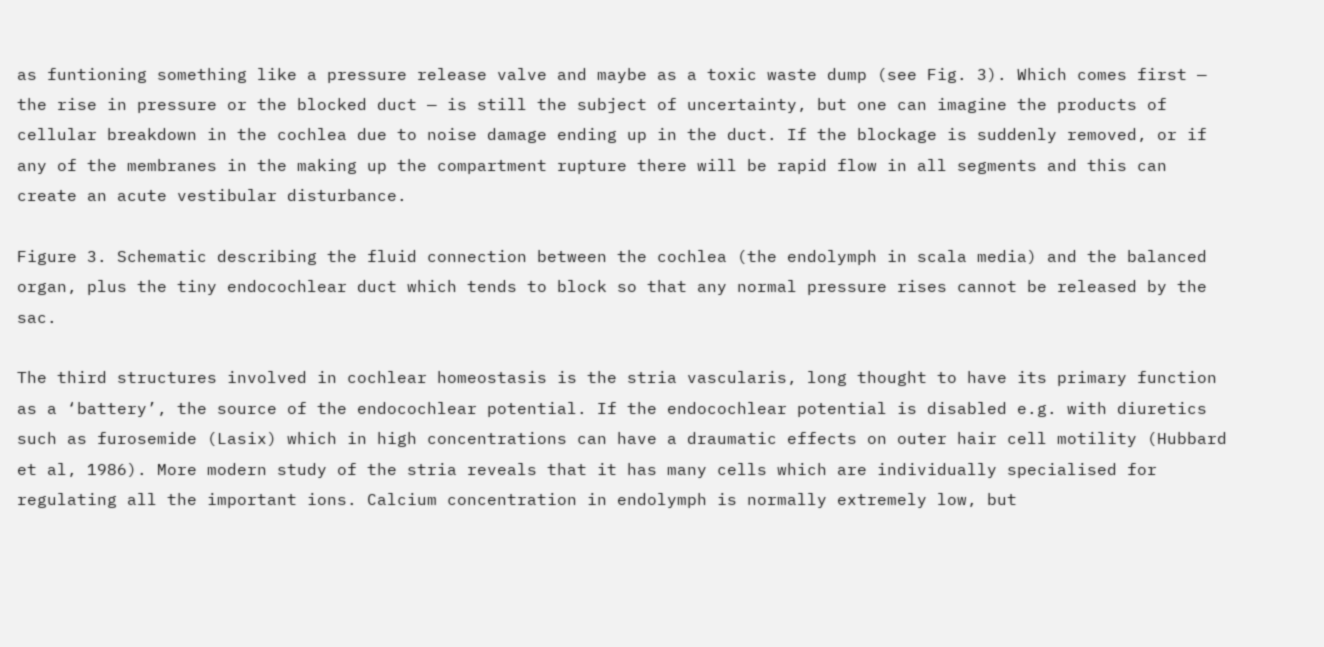as funtioning something like a pressure release valve and maybe as a toxic waste dump (see Fig. 3). Which comes first — the rise in pressure or the blocked duct — is still the subject of uncertainty, but one can imagine the products of cellular breakdown in the cochlea due to noise damage ending up in the duct. If the blockage is suddenly removed, or if any of the membranes in the making up the compartment rupture there will be rapid flow in all segments and this can create an acute vestibular disturbance.

Figure 3. Schematic describing the fluid connection between the cochlea (the endolymph in scala media) and the balanced organ, plus the tiny endocochlear duct which tends to block so that any normal pressure rises cannot be released by the sac.

The third structures involved in cochlear homeostasis is the stria vascularis, long thought to have its primary function as a ‘battery’, the source of the endocochlear potential. If the endocochlear potential is disabled e.g. with diuretics such as furosemide (Lasix) which in high concentrations can have a draumatic effects on outer hair cell motility (Hubbard et al, 1986). More modern study of the stria reveals that it has many cells which are individually specialised for regulating all the important ions. Calcium concentration in endolymph is normally extremely low, but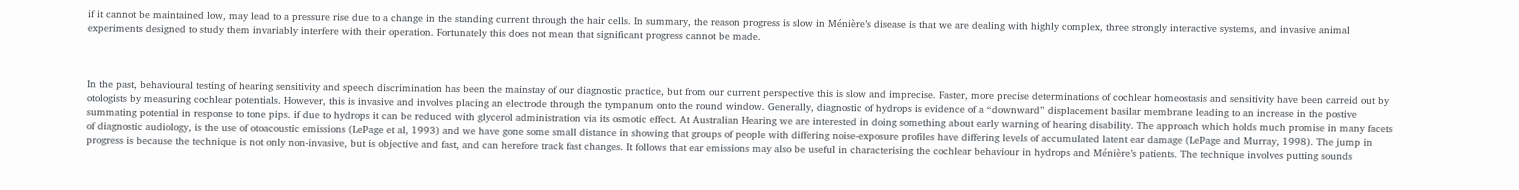if it cannot be maintained low, may lead to a pressure rise due to a change in the standing current through the hair cells. In summary, the reason progress is slow in Ménière’s disease is that we are dealing with highly complex, three strongly interactive systems, and invasive animal experiments designed to study them invariably interfere with their operation. Fortunately this does not mean that significant progress cannot be made.



In the past, behavioural testing of hearing sensitivity and speech discrimination has been the mainstay of our diagnostic practice, but from our current perspective this is slow and imprecise. Faster, more precise determinations of cochlear homeostasis and sensitivity have been carreid out by otologists by measuring cochlear potentials. However, this is invasive and involves placing an electrode through the tympanum onto the round window. Generally, diagnostic of hydrops is evidence of a “downward” displacement basilar membrane leading to an increase in the postive summating potential in response to tone pips. if due to hydrops it can be reduced with glycerol administration via its osmotic effect. At Australian Hearing we are interested in doing something about early warning of hearing disability. The approach which holds much promise in many facets of diagnostic audiology, is the use of otoacoustic emissions (LePage et al, 1993) and we have gone some small distance in showing that groups of people with differing noise-exposure profiles have differing levels of accumulated latent ear damage (LePage and Murray, 1998). The jump in progress is because the technique is not only non-invasive, but is objective and fast, and can herefore track fast changes. It follows that ear emissions may also be useful in characterising the cochlear behaviour in hydrops and Ménière’s patients. The technique involves putting sounds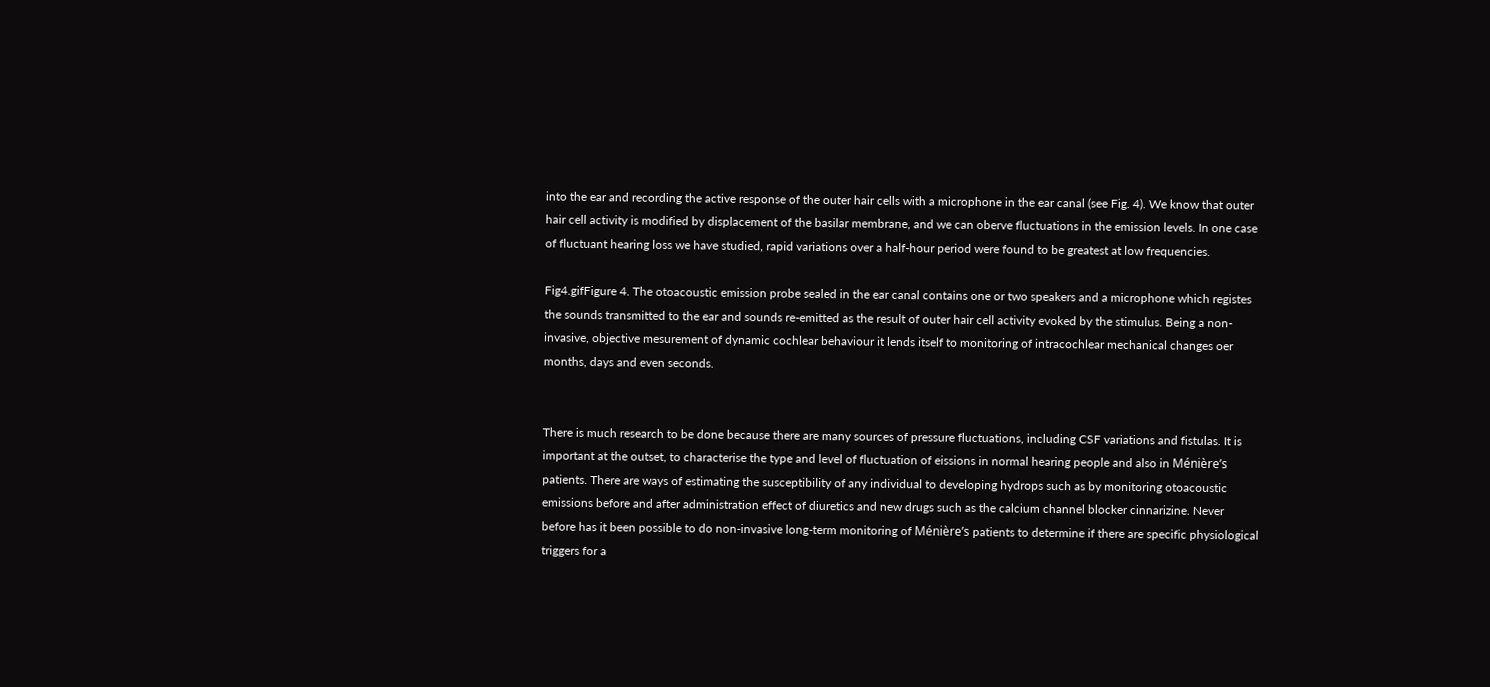into the ear and recording the active response of the outer hair cells with a microphone in the ear canal (see Fig. 4). We know that outer hair cell activity is modified by displacement of the basilar membrane, and we can oberve fluctuations in the emission levels. In one case of fluctuant hearing loss we have studied, rapid variations over a half-hour period were found to be greatest at low frequencies.

Fig4.gifFigure 4. The otoacoustic emission probe sealed in the ear canal contains one or two speakers and a microphone which registes the sounds transmitted to the ear and sounds re-emitted as the result of outer hair cell activity evoked by the stimulus. Being a non-invasive, objective mesurement of dynamic cochlear behaviour it lends itself to monitoring of intracochlear mechanical changes oer months, days and even seconds.


There is much research to be done because there are many sources of pressure fluctuations, including CSF variations and fistulas. It is important at the outset, to characterise the type and level of fluctuation of eissions in normal hearing people and also in Ménière’s patients. There are ways of estimating the susceptibility of any individual to developing hydrops such as by monitoring otoacoustic emissions before and after administration effect of diuretics and new drugs such as the calcium channel blocker cinnarizine. Never before has it been possible to do non-invasive long-term monitoring of Ménière’s patients to determine if there are specific physiological triggers for a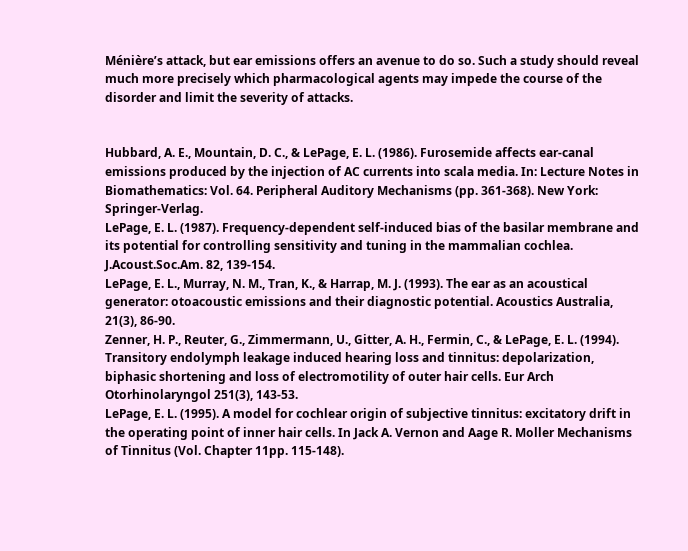Ménière’s attack, but ear emissions offers an avenue to do so. Such a study should reveal much more precisely which pharmacological agents may impede the course of the disorder and limit the severity of attacks.


Hubbard, A. E., Mountain, D. C., & LePage, E. L. (1986). Furosemide affects ear-canal emissions produced by the injection of AC currents into scala media. In: Lecture Notes in Biomathematics: Vol. 64. Peripheral Auditory Mechanisms (pp. 361-368). New York: Springer-Verlag.
LePage, E. L. (1987). Frequency-dependent self-induced bias of the basilar membrane and its potential for controlling sensitivity and tuning in the mammalian cochlea. J.Acoust.Soc.Am. 82, 139-154.
LePage, E. L., Murray, N. M., Tran, K., & Harrap, M. J. (1993). The ear as an acoustical generator: otoacoustic emissions and their diagnostic potential. Acoustics Australia, 21(3), 86-90.
Zenner, H. P., Reuter, G., Zimmermann, U., Gitter, A. H., Fermin, C., & LePage, E. L. (1994). Transitory endolymph leakage induced hearing loss and tinnitus: depolarization, biphasic shortening and loss of electromotility of outer hair cells. Eur Arch Otorhinolaryngol 251(3), 143-53.
LePage, E. L. (1995). A model for cochlear origin of subjective tinnitus: excitatory drift in the operating point of inner hair cells. In Jack A. Vernon and Aage R. Moller Mechanisms of Tinnitus (Vol. Chapter 11pp. 115-148).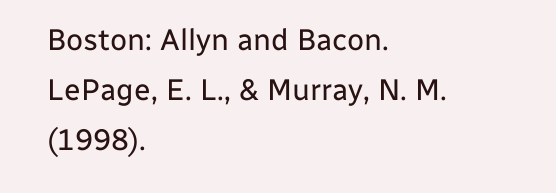Boston: Allyn and Bacon.
LePage, E. L., & Murray, N. M. (1998).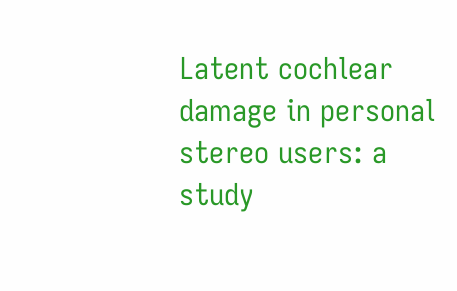Latent cochlear damage in personal stereo users: a study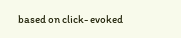based on click- evoked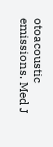otoacoustic emissions. Med J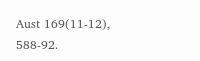Aust 169(11-12), 588-92.